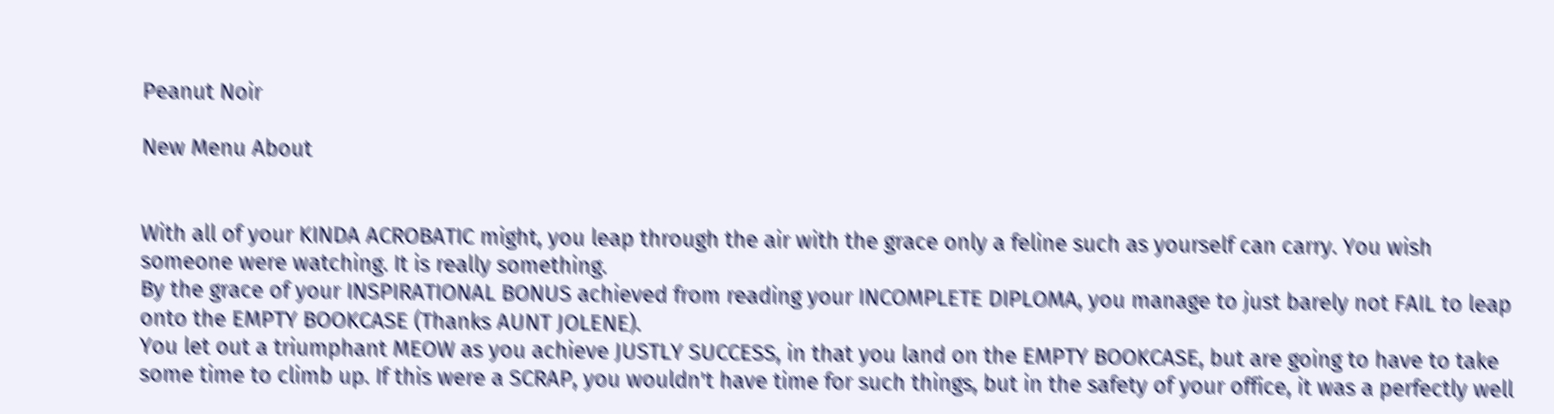Peanut Noir

New Menu About


With all of your KINDA ACROBATIC might, you leap through the air with the grace only a feline such as yourself can carry. You wish someone were watching. It is really something.
By the grace of your INSPIRATIONAL BONUS achieved from reading your INCOMPLETE DIPLOMA, you manage to just barely not FAIL to leap onto the EMPTY BOOKCASE (Thanks AUNT JOLENE).
You let out a triumphant MEOW as you achieve JUSTLY SUCCESS, in that you land on the EMPTY BOOKCASE, but are going to have to take some time to climb up. If this were a SCRAP, you wouldn't have time for such things, but in the safety of your office, it was a perfectly well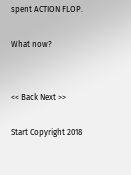spent ACTION FLOP.

What now?


<< Back Next >>

Start Copyright 2018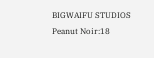BIGWAIFU STUDIOS Peanut Noir:18